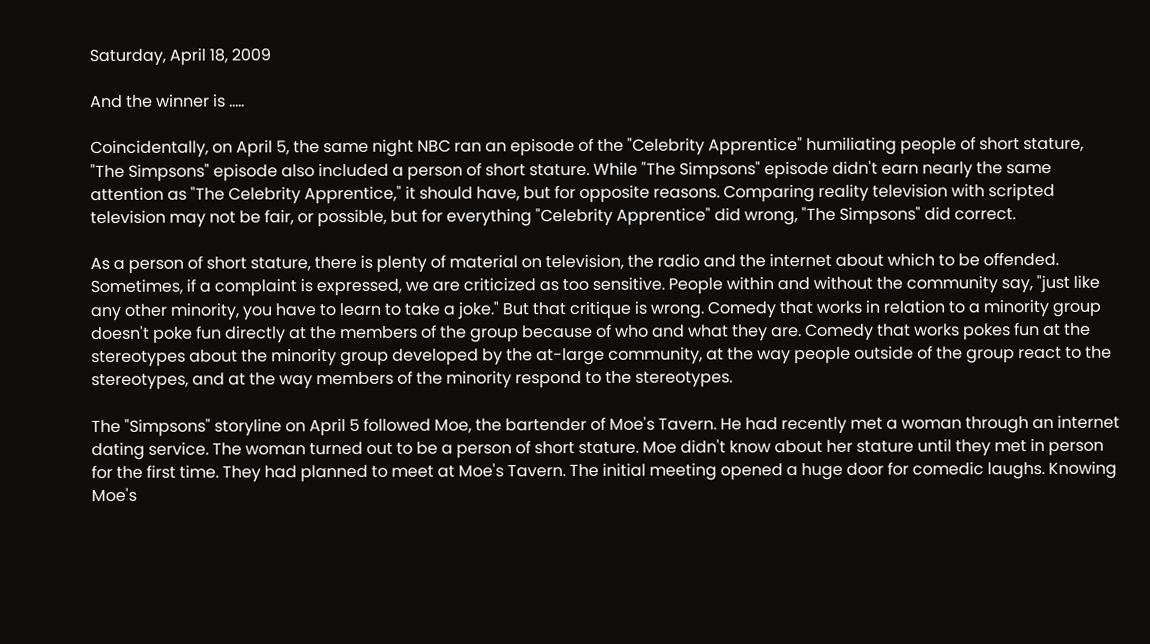Saturday, April 18, 2009

And the winner is .....

Coincidentally, on April 5, the same night NBC ran an episode of the "Celebrity Apprentice" humiliating people of short stature, "The Simpsons" episode also included a person of short stature. While "The Simpsons" episode didn't earn nearly the same attention as "The Celebrity Apprentice," it should have, but for opposite reasons. Comparing reality television with scripted television may not be fair, or possible, but for everything "Celebrity Apprentice" did wrong, "The Simpsons" did correct.

As a person of short stature, there is plenty of material on television, the radio and the internet about which to be offended. Sometimes, if a complaint is expressed, we are criticized as too sensitive. People within and without the community say, "just like any other minority, you have to learn to take a joke." But that critique is wrong. Comedy that works in relation to a minority group doesn't poke fun directly at the members of the group because of who and what they are. Comedy that works pokes fun at the stereotypes about the minority group developed by the at-large community, at the way people outside of the group react to the stereotypes, and at the way members of the minority respond to the stereotypes.

The "Simpsons" storyline on April 5 followed Moe, the bartender of Moe's Tavern. He had recently met a woman through an internet dating service. The woman turned out to be a person of short stature. Moe didn't know about her stature until they met in person for the first time. They had planned to meet at Moe's Tavern. The initial meeting opened a huge door for comedic laughs. Knowing Moe's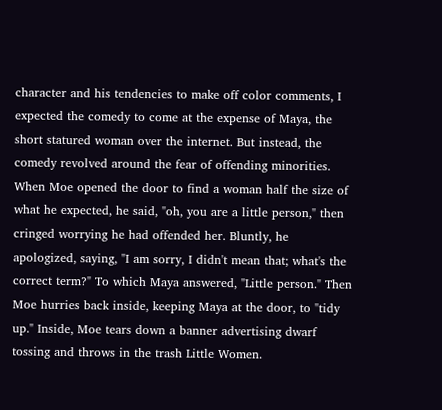character and his tendencies to make off color comments, I expected the comedy to come at the expense of Maya, the short statured woman over the internet. But instead, the comedy revolved around the fear of offending minorities. When Moe opened the door to find a woman half the size of what he expected, he said, "oh, you are a little person," then cringed worrying he had offended her. Bluntly, he apologized, saying, "I am sorry, I didn't mean that; what's the correct term?" To which Maya answered, "Little person." Then Moe hurries back inside, keeping Maya at the door, to "tidy up." Inside, Moe tears down a banner advertising dwarf tossing and throws in the trash Little Women.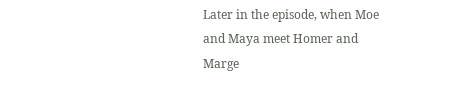Later in the episode, when Moe and Maya meet Homer and Marge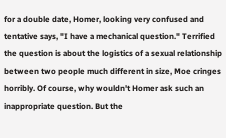for a double date, Homer, looking very confused and tentative says, "I have a mechanical question." Terrified the question is about the logistics of a sexual relationship between two people much different in size, Moe cringes horribly. Of course, why wouldn't Homer ask such an inappropriate question. But the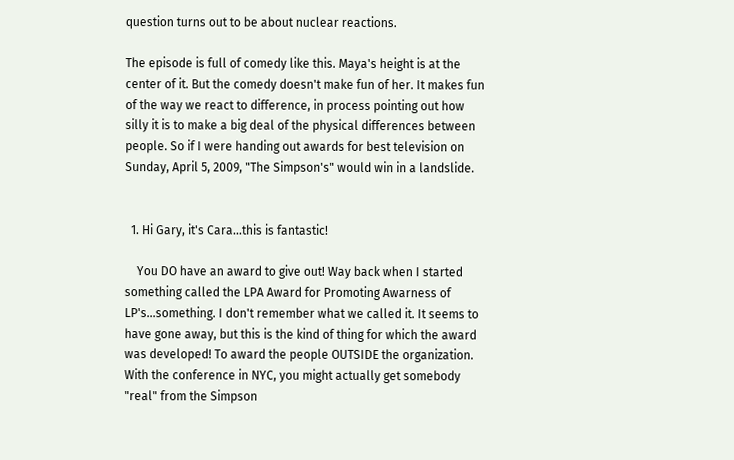question turns out to be about nuclear reactions.

The episode is full of comedy like this. Maya's height is at the center of it. But the comedy doesn't make fun of her. It makes fun of the way we react to difference, in process pointing out how silly it is to make a big deal of the physical differences between people. So if I were handing out awards for best television on Sunday, April 5, 2009, "The Simpson's" would win in a landslide.


  1. Hi Gary, it's Cara...this is fantastic!

    You DO have an award to give out! Way back when I started something called the LPA Award for Promoting Awarness of LP's...something. I don't remember what we called it. It seems to have gone away, but this is the kind of thing for which the award was developed! To award the people OUTSIDE the organization. With the conference in NYC, you might actually get somebody "real" from the Simpson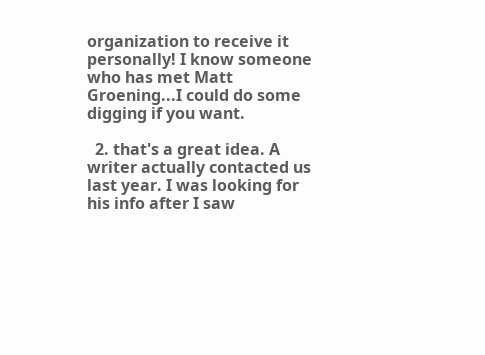organization to receive it personally! I know someone who has met Matt Groening...I could do some digging if you want.

  2. that's a great idea. A writer actually contacted us last year. I was looking for his info after I saw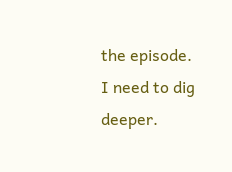the episode. I need to dig deeper.